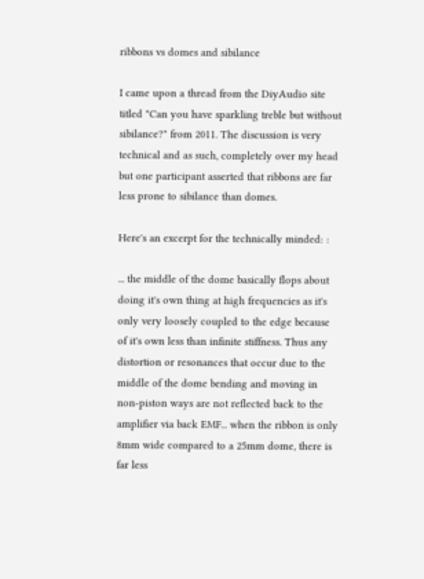ribbons vs domes and sibilance

I came upon a thread from the DiyAudio site titled "Can you have sparkling treble but without sibilance?" from 2011. The discussion is very technical and as such, completely over my head but one participant asserted that ribbons are far less prone to sibilance than domes.

Here's an excerpt for the technically minded: :

... the middle of the dome basically flops about doing it's own thing at high frequencies as it's only very loosely coupled to the edge because of it's own less than infinite stiffness. Thus any distortion or resonances that occur due to the middle of the dome bending and moving in non-piston ways are not reflected back to the amplifier via back EMF... when the ribbon is only 8mm wide compared to a 25mm dome, there is far less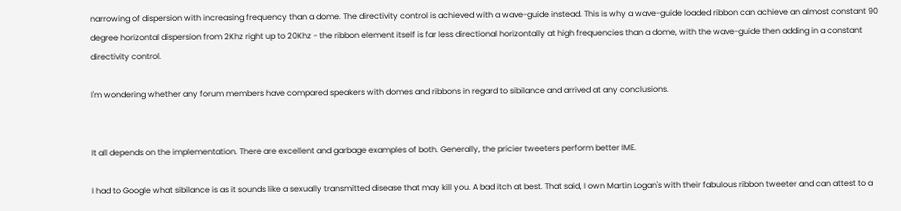narrowing of dispersion with increasing frequency than a dome. The directivity control is achieved with a wave-guide instead. This is why a wave-guide loaded ribbon can achieve an almost constant 90 degree horizontal dispersion from 2Khz right up to 20Khz - the ribbon element itself is far less directional horizontally at high frequencies than a dome, with the wave-guide then adding in a constant directivity control.

I'm wondering whether any forum members have compared speakers with domes and ribbons in regard to sibilance and arrived at any conclusions.


It all depends on the implementation. There are excellent and garbage examples of both. Generally, the pricier tweeters perform better IME.

I had to Google what sibilance is as it sounds like a sexually transmitted disease that may kill you. A bad itch at best. That said, I own Martin Logan's with their fabulous ribbon tweeter and can attest to a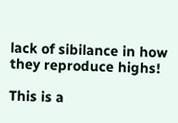lack of sibilance in how they reproduce highs!

This is a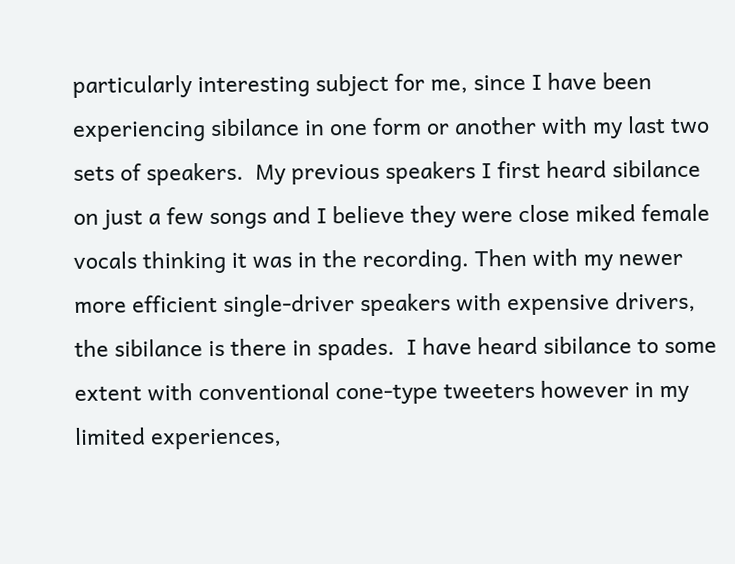particularly interesting subject for me, since I have been experiencing sibilance in one form or another with my last two sets of speakers.  My previous speakers I first heard sibilance on just a few songs and I believe they were close miked female vocals thinking it was in the recording. Then with my newer more efficient single-driver speakers with expensive drivers, the sibilance is there in spades.  I have heard sibilance to some extent with conventional cone-type tweeters however in my limited experiences,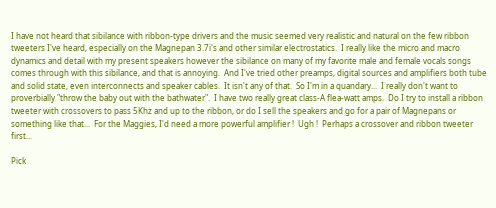I have not heard that sibilance with ribbon-type drivers and the music seemed very realistic and natural on the few ribbon tweeters I've heard, especially on the Magnepan 3.7i's and other similar electrostatics.  I really like the micro and macro dynamics and detail with my present speakers however the sibilance on many of my favorite male and female vocals songs comes through with this sibilance, and that is annoying.  And I've tried other preamps, digital sources and amplifiers both tube and solid state, even interconnects and speaker cables.  It isn't any of that.  So I'm in a quandary...  I really don't want to proverbially "throw the baby out with the bathwater".  I have two really great class-A flea-watt amps.  Do I try to install a ribbon tweeter with crossovers to pass 5Khz and up to the ribbon, or do I sell the speakers and go for a pair of Magnepans or something like that...  For the Maggies, I'd need a more powerful amplifier !  Ugh !  Perhaps a crossover and ribbon tweeter first...

Pick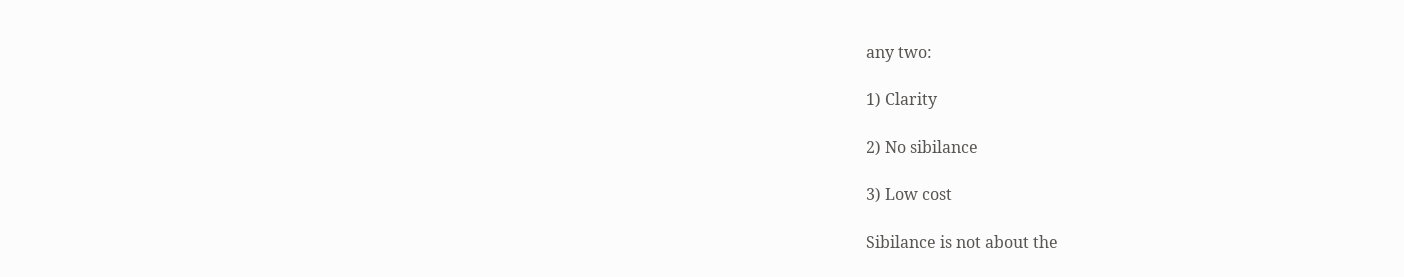any two:

1) Clarity

2) No sibilance

3) Low cost

Sibilance is not about the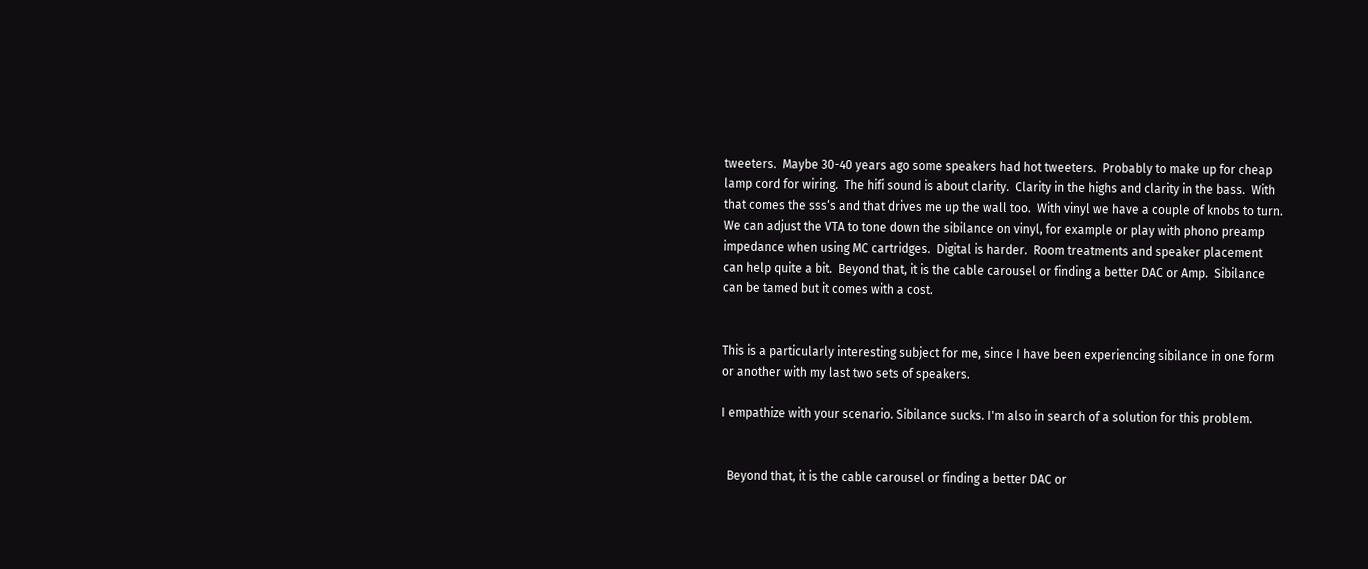tweeters.  Maybe 30-40 years ago some speakers had hot tweeters.  Probably to make up for cheap lamp cord for wiring.  The hifi sound is about clarity.  Clarity in the highs and clarity in the bass.  With that comes the sss‘s and that drives me up the wall too.  With vinyl we have a couple of knobs to turn.  We can adjust the VTA to tone down the sibilance on vinyl, for example or play with phono preamp impedance when using MC cartridges.  Digital is harder.  Room treatments and speaker placement can help quite a bit.  Beyond that, it is the cable carousel or finding a better DAC or Amp.  Sibilance can be tamed but it comes with a cost.


This is a particularly interesting subject for me, since I have been experiencing sibilance in one form or another with my last two sets of speakers.

I empathize with your scenario. Sibilance sucks. I'm also in search of a solution for this problem.


  Beyond that, it is the cable carousel or finding a better DAC or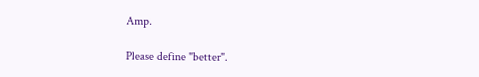Amp.

Please define "better".